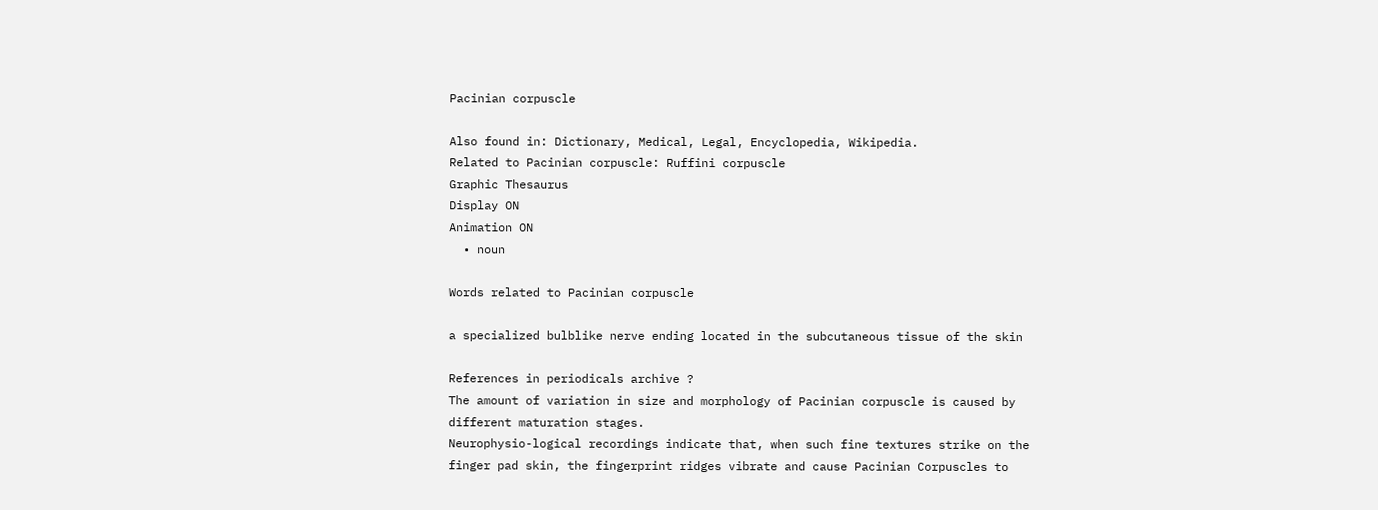Pacinian corpuscle

Also found in: Dictionary, Medical, Legal, Encyclopedia, Wikipedia.
Related to Pacinian corpuscle: Ruffini corpuscle
Graphic Thesaurus
Display ON
Animation ON
  • noun

Words related to Pacinian corpuscle

a specialized bulblike nerve ending located in the subcutaneous tissue of the skin

References in periodicals archive ?
The amount of variation in size and morphology of Pacinian corpuscle is caused by different maturation stages.
Neurophysio-logical recordings indicate that, when such fine textures strike on the finger pad skin, the fingerprint ridges vibrate and cause Pacinian Corpuscles to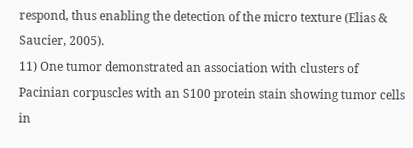respond, thus enabling the detection of the micro texture (Elias & Saucier, 2005).
11) One tumor demonstrated an association with clusters of Pacinian corpuscles with an S100 protein stain showing tumor cells in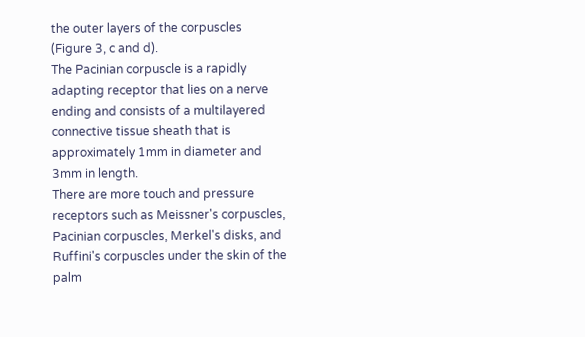the outer layers of the corpuscles (Figure 3, c and d).
The Pacinian corpuscle is a rapidly adapting receptor that lies on a nerve ending and consists of a multilayered connective tissue sheath that is approximately 1mm in diameter and 3mm in length.
There are more touch and pressure receptors such as Meissner's corpuscles, Pacinian corpuscles, Merkel's disks, and Ruffini's corpuscles under the skin of the palm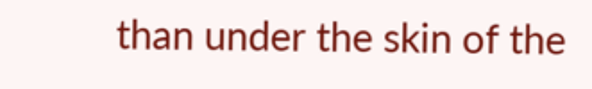than under the skin of the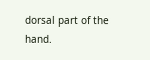dorsal part of the hand.